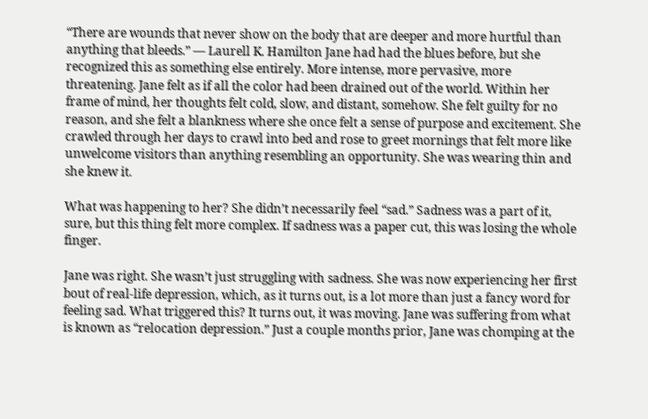“There are wounds that never show on the body that are deeper and more hurtful than anything that bleeds.” –– Laurell K. Hamilton Jane had had the blues before, but she recognized this as something else entirely. More intense, more pervasive, more threatening. Jane felt as if all the color had been drained out of the world. Within her frame of mind, her thoughts felt cold, slow, and distant, somehow. She felt guilty for no reason, and she felt a blankness where she once felt a sense of purpose and excitement. She crawled through her days to crawl into bed and rose to greet mornings that felt more like unwelcome visitors than anything resembling an opportunity. She was wearing thin and she knew it.

What was happening to her? She didn’t necessarily feel “sad.” Sadness was a part of it, sure, but this thing felt more complex. If sadness was a paper cut, this was losing the whole finger.

Jane was right. She wasn’t just struggling with sadness. She was now experiencing her first bout of real-life depression, which, as it turns out, is a lot more than just a fancy word for feeling sad. What triggered this? It turns out, it was moving. Jane was suffering from what is known as “relocation depression.” Just a couple months prior, Jane was chomping at the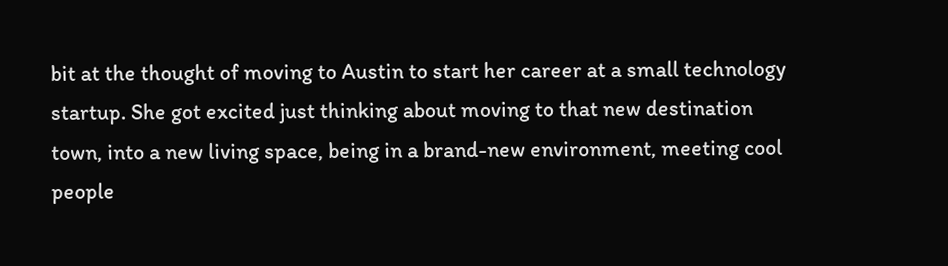bit at the thought of moving to Austin to start her career at a small technology startup. She got excited just thinking about moving to that new destination town, into a new living space, being in a brand-new environment, meeting cool people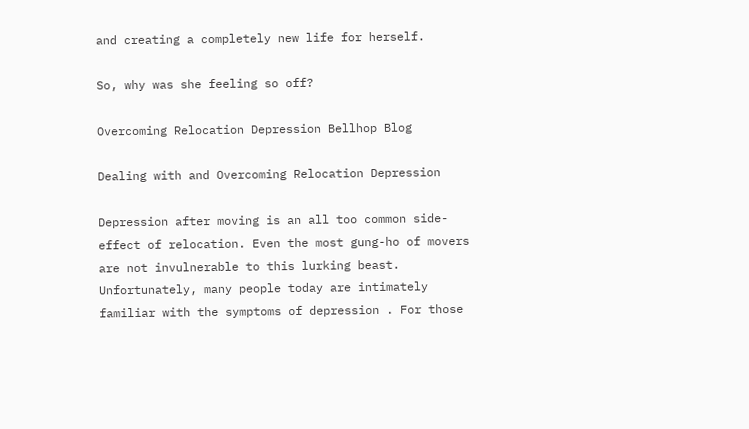and creating a completely new life for herself.

So, why was she feeling so off?

Overcoming Relocation Depression Bellhop Blog

Dealing with and Overcoming Relocation Depression

Depression after moving is an all too common side-effect of relocation. Even the most gung-ho of movers are not invulnerable to this lurking beast. Unfortunately, many people today are intimately familiar with the symptoms of depression . For those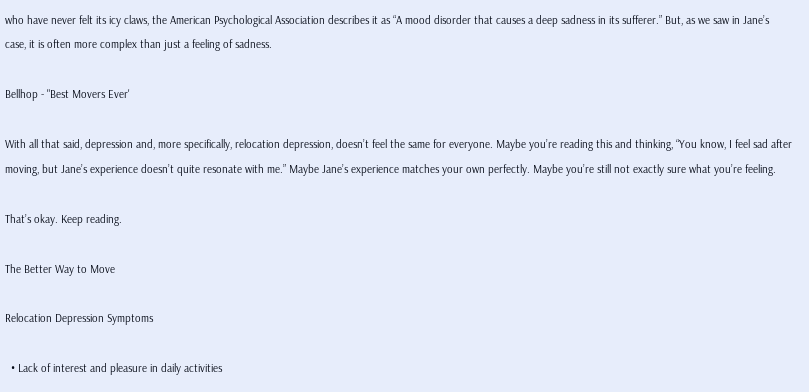who have never felt its icy claws, the American Psychological Association describes it as “A mood disorder that causes a deep sadness in its sufferer.” But, as we saw in Jane’s case, it is often more complex than just a feeling of sadness.

Bellhop - "Best Movers Ever'

With all that said, depression and, more specifically, relocation depression, doesn’t feel the same for everyone. Maybe you’re reading this and thinking, “You know, I feel sad after moving, but Jane’s experience doesn’t quite resonate with me.” Maybe Jane’s experience matches your own perfectly. Maybe you’re still not exactly sure what you’re feeling.

That’s okay. Keep reading.

The Better Way to Move

Relocation Depression Symptoms

  • Lack of interest and pleasure in daily activities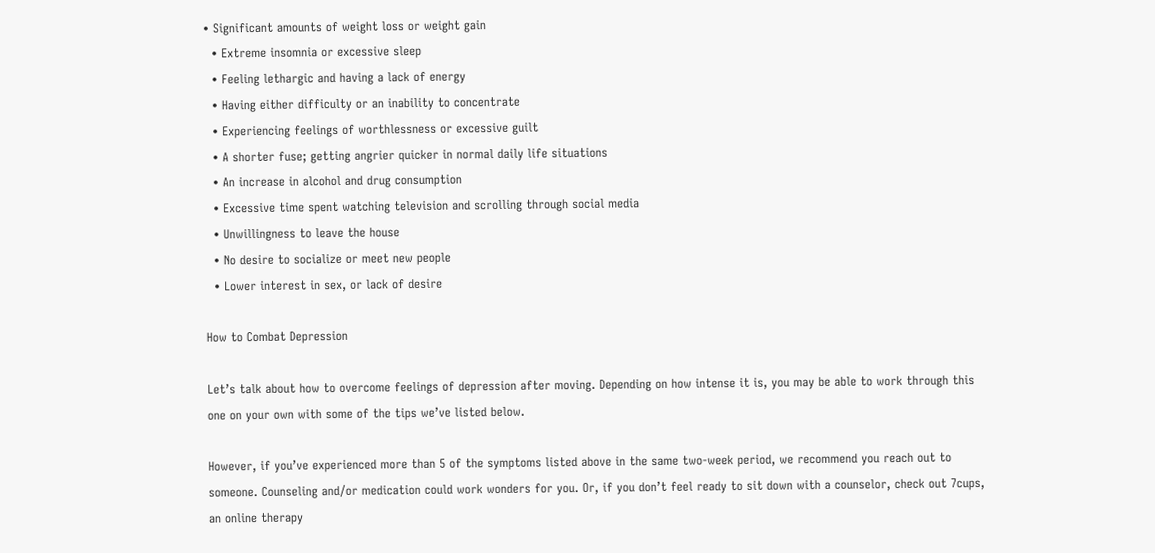• Significant amounts of weight loss or weight gain
  • Extreme insomnia or excessive sleep
  • Feeling lethargic and having a lack of energy
  • Having either difficulty or an inability to concentrate
  • Experiencing feelings of worthlessness or excessive guilt
  • A shorter fuse; getting angrier quicker in normal daily life situations
  • An increase in alcohol and drug consumption
  • Excessive time spent watching television and scrolling through social media
  • Unwillingness to leave the house
  • No desire to socialize or meet new people
  • Lower interest in sex, or lack of desire

How to Combat Depression

Let’s talk about how to overcome feelings of depression after moving. Depending on how intense it is, you may be able to work through this one on your own with some of the tips we’ve listed below.

However, if you’ve experienced more than 5 of the symptoms listed above in the same two-week period, we recommend you reach out to someone. Counseling and/or medication could work wonders for you. Or, if you don’t feel ready to sit down with a counselor, check out 7cups, an online therapy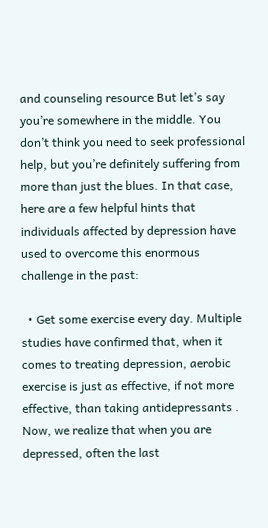and counseling resource But let’s say you’re somewhere in the middle. You don’t think you need to seek professional help, but you’re definitely suffering from more than just the blues. In that case, here are a few helpful hints that individuals affected by depression have used to overcome this enormous challenge in the past:

  • Get some exercise every day. Multiple studies have confirmed that, when it comes to treating depression, aerobic exercise is just as effective, if not more effective, than taking antidepressants . Now, we realize that when you are depressed, often the last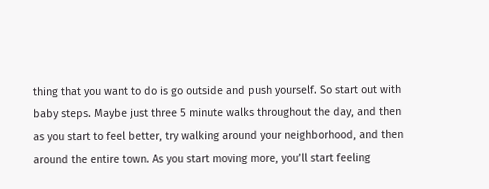thing that you want to do is go outside and push yourself. So start out with baby steps. Maybe just three 5 minute walks throughout the day, and then as you start to feel better, try walking around your neighborhood, and then around the entire town. As you start moving more, you’ll start feeling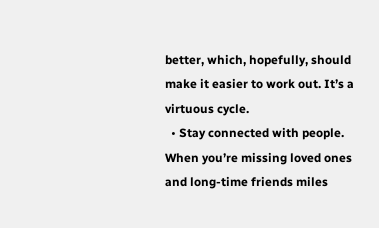better, which, hopefully, should make it easier to work out. It’s a virtuous cycle.
  • Stay connected with people. When you’re missing loved ones and long-time friends miles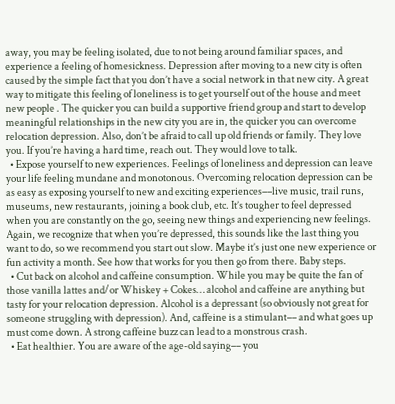away, you may be feeling isolated, due to not being around familiar spaces, and experience a feeling of homesickness. Depression after moving to a new city is often caused by the simple fact that you don’t have a social network in that new city. A great way to mitigate this feeling of loneliness is to get yourself out of the house and meet new people . The quicker you can build a supportive friend group and start to develop meaningful relationships in the new city you are in, the quicker you can overcome relocation depression. Also, don’t be afraid to call up old friends or family. They love you. If you’re having a hard time, reach out. They would love to talk.
  • Expose yourself to new experiences. Feelings of loneliness and depression can leave your life feeling mundane and monotonous. Overcoming relocation depression can be as easy as exposing yourself to new and exciting experiences––live music, trail runs, museums, new restaurants, joining a book club, etc. It’s tougher to feel depressed when you are constantly on the go, seeing new things and experiencing new feelings. Again, we recognize that when you’re depressed, this sounds like the last thing you want to do, so we recommend you start out slow. Maybe it’s just one new experience or fun activity a month. See how that works for you then go from there. Baby steps.
  • Cut back on alcohol and caffeine consumption. While you may be quite the fan of those vanilla lattes and/or Whiskey + Cokes… alcohol and caffeine are anything but tasty for your relocation depression. Alcohol is a depressant (so obviously not great for someone struggling with depression). And, caffeine is a stimulant–– and what goes up must come down. A strong caffeine buzz can lead to a monstrous crash.
  • Eat healthier. You are aware of the age-old saying–– you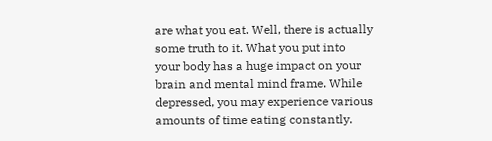are what you eat. Well, there is actually some truth to it. What you put into your body has a huge impact on your brain and mental mind frame. While depressed, you may experience various amounts of time eating constantly.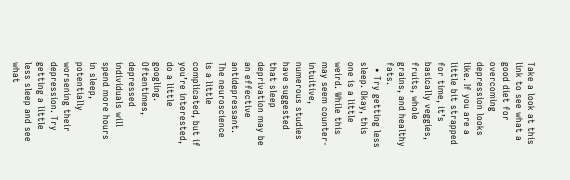Take a look at this link to see what a good diet for overcoming depression looks like. If you are a little bit strapped for time, it’s basically veggies, fruits, whole grains, and healthy fats.
  • Try getting less sleep. Okay, this one is a little weird. While this may seem counter-intuitive, numerous studies have suggested that sleep deprivation may be an effective antidepressant. The neuroscience is a little complicated, but if you’re interested, do a little googling. Oftentimes, depressed individuals will spend more hours in sleep, potentially worsening their depression. Try getting a little less sleep and see what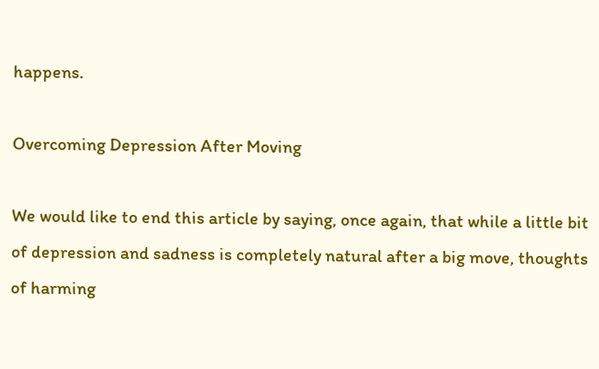happens.

Overcoming Depression After Moving

We would like to end this article by saying, once again, that while a little bit of depression and sadness is completely natural after a big move, thoughts of harming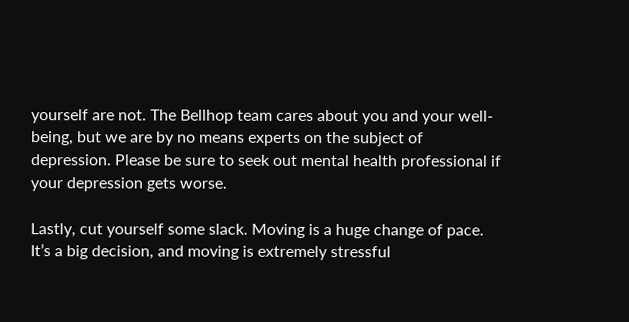yourself are not. The Bellhop team cares about you and your well-being, but we are by no means experts on the subject of depression. Please be sure to seek out mental health professional if your depression gets worse.

Lastly, cut yourself some slack. Moving is a huge change of pace. It’s a big decision, and moving is extremely stressful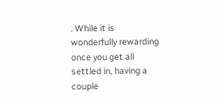. While it is wonderfully rewarding once you get all settled in, having a couple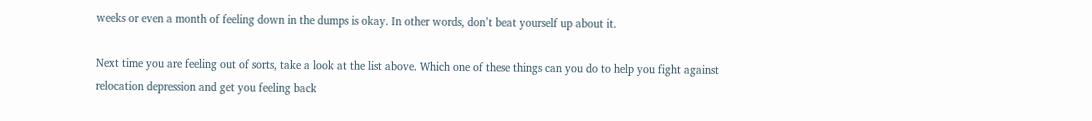weeks or even a month of feeling down in the dumps is okay. In other words, don’t beat yourself up about it.

Next time you are feeling out of sorts, take a look at the list above. Which one of these things can you do to help you fight against relocation depression and get you feeling back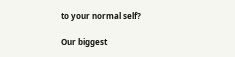to your normal self?

Our biggest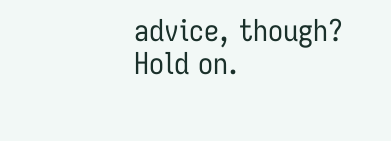advice, though? Hold on.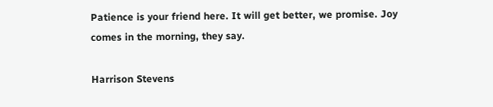Patience is your friend here. It will get better, we promise. Joy comes in the morning, they say.

Harrison Stevens